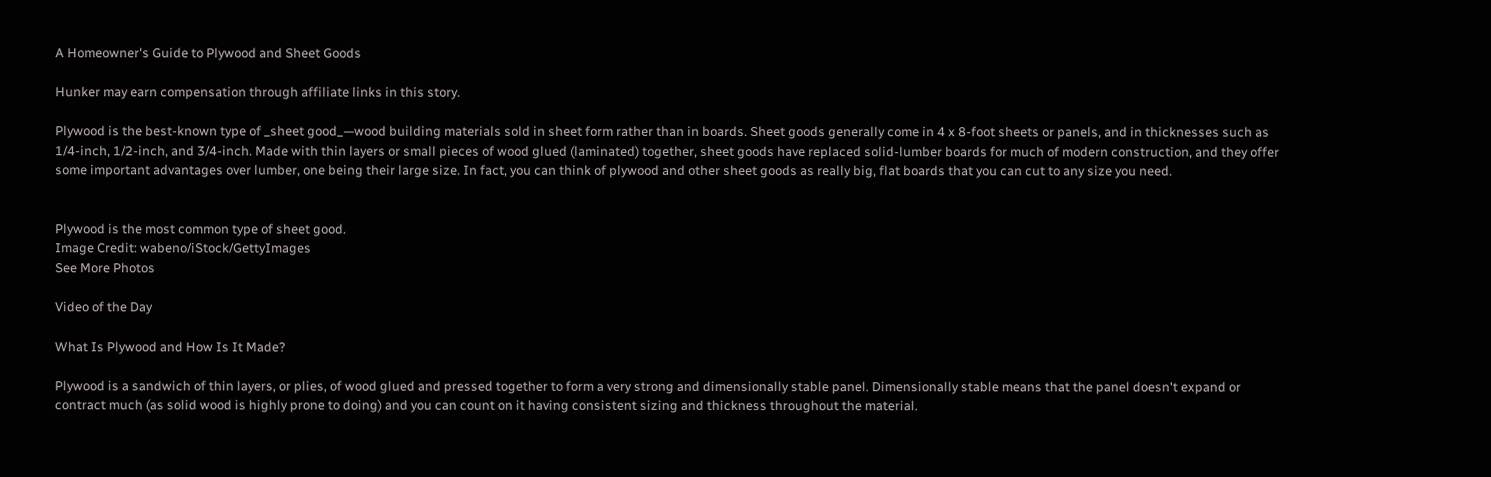A Homeowner's Guide to Plywood and Sheet Goods

Hunker may earn compensation through affiliate links in this story.

Plywood is the best-known type of _sheet good_—wood building materials sold in sheet form rather than in boards. Sheet goods generally come in 4 x 8-foot sheets or panels, and in thicknesses such as 1/4-inch, 1/2-inch, and 3/4-inch. Made with thin layers or small pieces of wood glued (laminated) together, sheet goods have replaced solid-lumber boards for much of modern construction, and they offer some important advantages over lumber, one being their large size. In fact, you can think of plywood and other sheet goods as really big, flat boards that you can cut to any size you need.


Plywood is the most common type of sheet good.
Image Credit: wabeno/iStock/GettyImages
See More Photos

Video of the Day

What Is Plywood and How Is It Made?

Plywood is a sandwich of thin layers, or plies, of wood glued and pressed together to form a very strong and dimensionally stable panel. Dimensionally stable means that the panel doesn't expand or contract much (as solid wood is highly prone to doing) and you can count on it having consistent sizing and thickness throughout the material.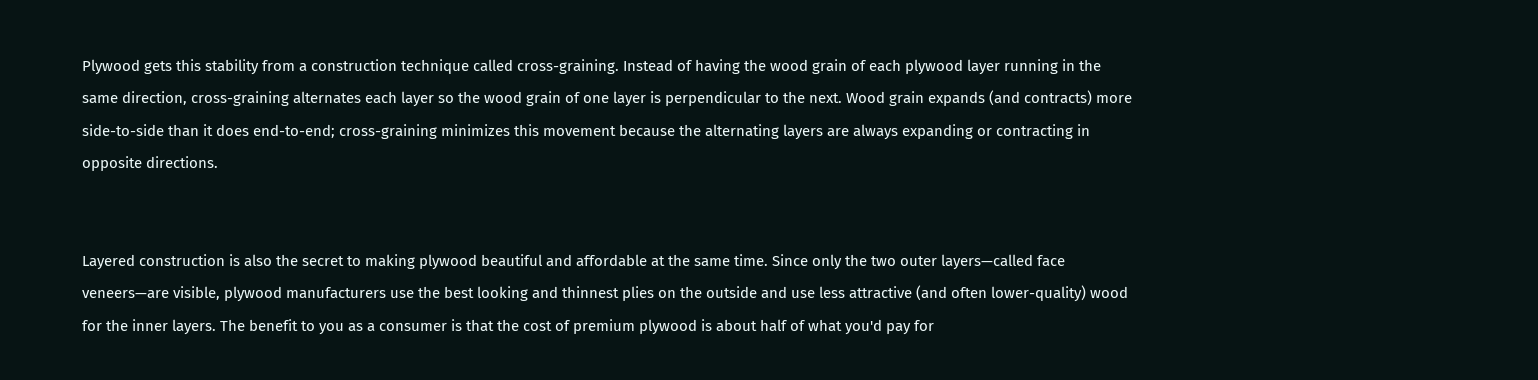Plywood gets this stability from a construction technique called cross-graining. Instead of having the wood grain of each plywood layer running in the same direction, cross-graining alternates each layer so the wood grain of one layer is perpendicular to the next. Wood grain expands (and contracts) more side-to-side than it does end-to-end; cross-graining minimizes this movement because the alternating layers are always expanding or contracting in opposite directions.


Layered construction is also the secret to making plywood beautiful and affordable at the same time. Since only the two outer layers—called face veneers—are visible, plywood manufacturers use the best looking and thinnest plies on the outside and use less attractive (and often lower-quality) wood for the inner layers. The benefit to you as a consumer is that the cost of premium plywood is about half of what you'd pay for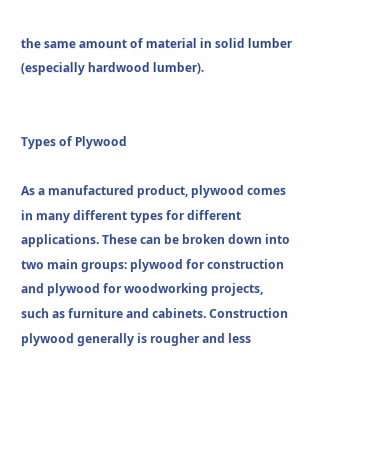the same amount of material in solid lumber (especially hardwood lumber).


Types of Plywood

As a manufactured product, plywood comes in many different types for different applications. These can be broken down into two main groups: plywood for construction and plywood for woodworking projects, such as furniture and cabinets. Construction plywood generally is rougher and less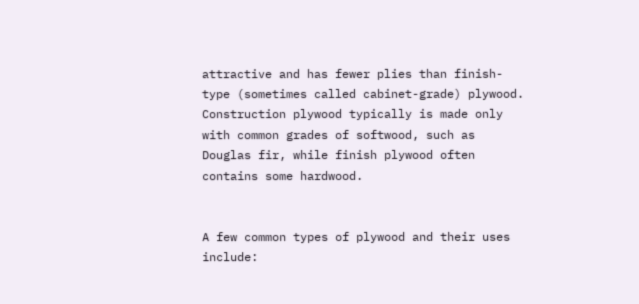attractive and has fewer plies than finish-type (sometimes called cabinet-grade) plywood. Construction plywood typically is made only with common grades of softwood, such as Douglas fir, while finish plywood often contains some hardwood.


A few common types of plywood and their uses include: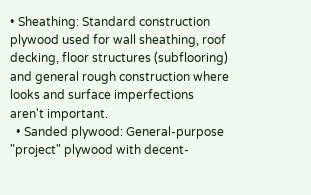• Sheathing: Standard construction plywood used for wall sheathing, roof decking, floor structures (subflooring) and general rough construction where looks and surface imperfections aren't important.
  • Sanded plywood: General-purpose "project" plywood with decent-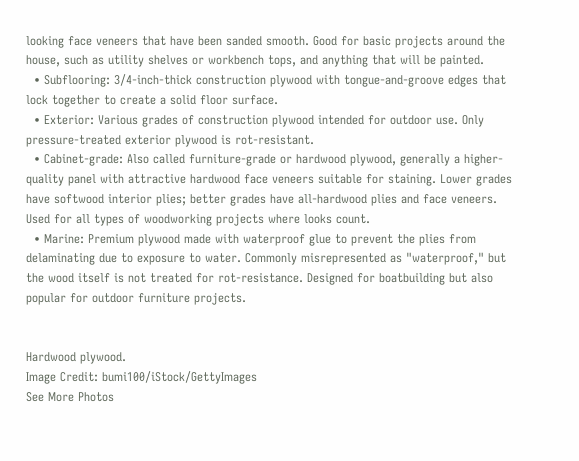looking face veneers that have been sanded smooth. Good for basic projects around the house, such as utility shelves or workbench tops, and anything that will be painted.
  • Subflooring: 3/4-inch-thick construction plywood with tongue-and-groove edges that lock together to create a solid floor surface.
  • Exterior: Various grades of construction plywood intended for outdoor use. Only pressure-treated exterior plywood is rot-resistant.
  • Cabinet-grade: Also called furniture-grade or hardwood plywood, generally a higher-quality panel with attractive hardwood face veneers suitable for staining. Lower grades have softwood interior plies; better grades have all-hardwood plies and face veneers. Used for all types of woodworking projects where looks count.
  • Marine: Premium plywood made with waterproof glue to prevent the plies from delaminating due to exposure to water. Commonly misrepresented as "waterproof," but the wood itself is not treated for rot-resistance. Designed for boatbuilding but also popular for outdoor furniture projects.


Hardwood plywood.
Image Credit: bumi100/iStock/GettyImages
See More Photos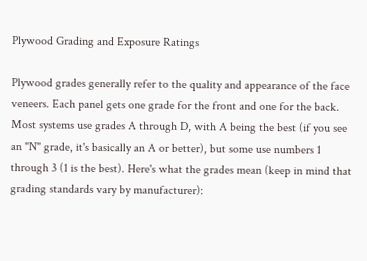Plywood Grading and Exposure Ratings

Plywood grades generally refer to the quality and appearance of the face veneers. Each panel gets one grade for the front and one for the back. Most systems use grades A through D, with A being the best (if you see an "N" grade, it's basically an A or better), but some use numbers 1 through 3 (1 is the best). Here's what the grades mean (keep in mind that grading standards vary by manufacturer):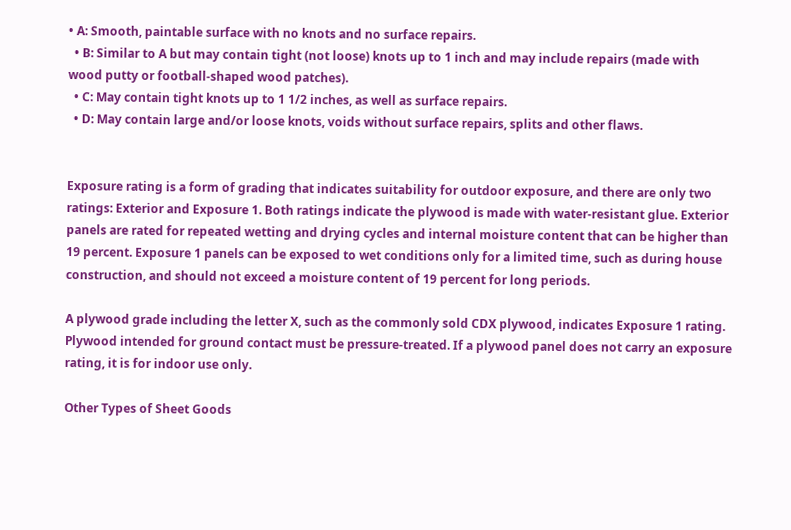• A: Smooth, paintable surface with no knots and no surface repairs.
  • B: Similar to A but may contain tight (not loose) knots up to 1 inch and may include repairs (made with wood putty or football-shaped wood patches).
  • C: May contain tight knots up to 1 1/2 inches, as well as surface repairs.
  • D: May contain large and/or loose knots, voids without surface repairs, splits and other flaws.


Exposure rating is a form of grading that indicates suitability for outdoor exposure, and there are only two ratings: Exterior and Exposure 1. Both ratings indicate the plywood is made with water-resistant glue. Exterior panels are rated for repeated wetting and drying cycles and internal moisture content that can be higher than 19 percent. Exposure 1 panels can be exposed to wet conditions only for a limited time, such as during house construction, and should not exceed a moisture content of 19 percent for long periods.

A plywood grade including the letter X, such as the commonly sold CDX plywood, indicates Exposure 1 rating. Plywood intended for ground contact must be pressure-treated. If a plywood panel does not carry an exposure rating, it is for indoor use only.

Other Types of Sheet Goods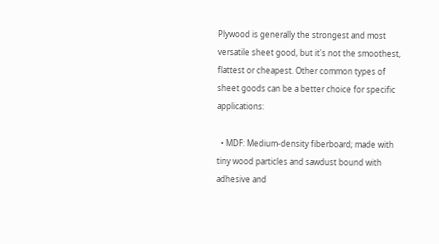Plywood is generally the strongest and most versatile sheet good, but it's not the smoothest, flattest or cheapest. Other common types of sheet goods can be a better choice for specific applications:

  • MDF: Medium-density fiberboard; made with tiny wood particles and sawdust bound with adhesive and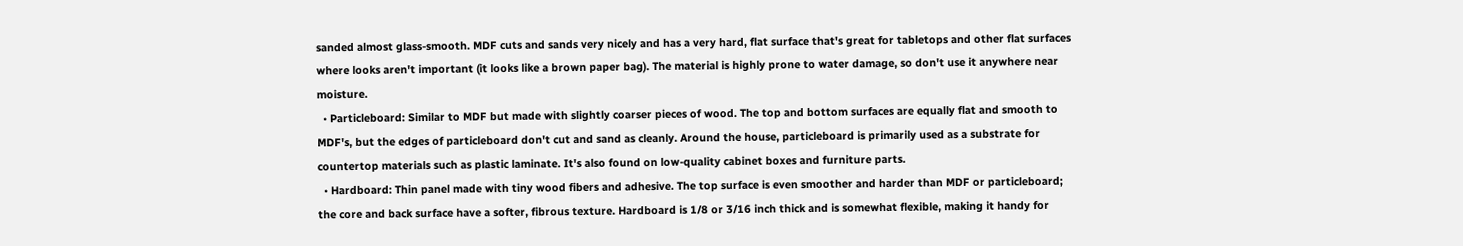sanded almost glass-smooth. MDF cuts and sands very nicely and has a very hard, flat surface that's great for tabletops and other flat surfaces where looks aren't important (it looks like a brown paper bag). The material is highly prone to water damage, so don't use it anywhere near moisture.
  • Particleboard: Similar to MDF but made with slightly coarser pieces of wood. The top and bottom surfaces are equally flat and smooth to MDF's, but the edges of particleboard don't cut and sand as cleanly. Around the house, particleboard is primarily used as a substrate for countertop materials such as plastic laminate. It's also found on low-quality cabinet boxes and furniture parts.
  • Hardboard: Thin panel made with tiny wood fibers and adhesive. The top surface is even smoother and harder than MDF or particleboard; the core and back surface have a softer, fibrous texture. Hardboard is 1/8 or 3/16 inch thick and is somewhat flexible, making it handy for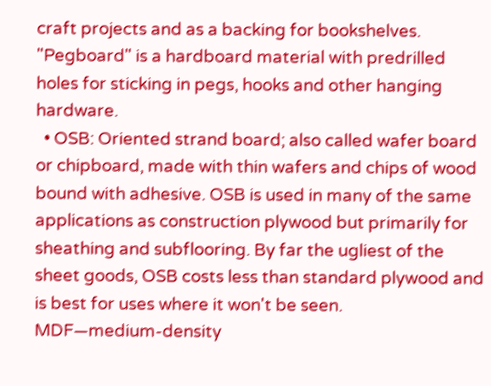craft projects and as a backing for bookshelves. "Pegboard" is a hardboard material with predrilled holes for sticking in pegs, hooks and other hanging hardware.
  • OSB: Oriented strand board; also called wafer board or chipboard, made with thin wafers and chips of wood bound with adhesive. OSB is used in many of the same applications as construction plywood but primarily for sheathing and subflooring. By far the ugliest of the sheet goods, OSB costs less than standard plywood and is best for uses where it won't be seen.
MDF—medium-density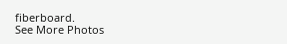fiberboard.
See More Photos